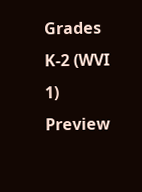Grades K-2 (WVI 1)
Preview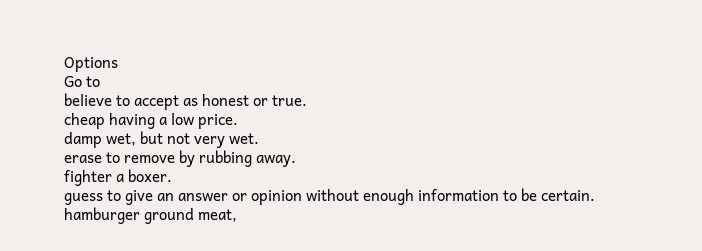Options
Go to
believe to accept as honest or true.
cheap having a low price.
damp wet, but not very wet.
erase to remove by rubbing away.
fighter a boxer.
guess to give an answer or opinion without enough information to be certain.
hamburger ground meat,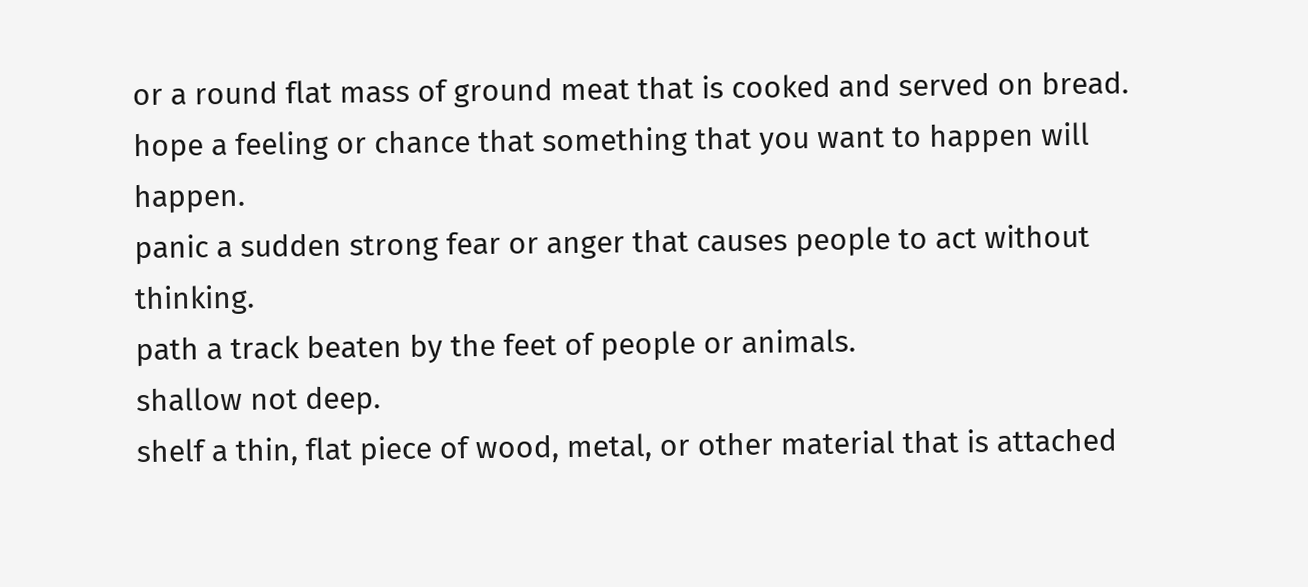or a round flat mass of ground meat that is cooked and served on bread.
hope a feeling or chance that something that you want to happen will happen.
panic a sudden strong fear or anger that causes people to act without thinking.
path a track beaten by the feet of people or animals.
shallow not deep.
shelf a thin, flat piece of wood, metal, or other material that is attached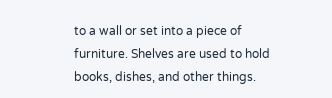to a wall or set into a piece of furniture. Shelves are used to hold books, dishes, and other things.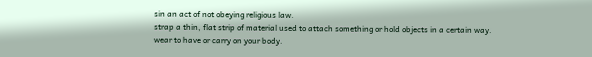sin an act of not obeying religious law.
strap a thin, flat strip of material used to attach something or hold objects in a certain way.
wear to have or carry on your body.